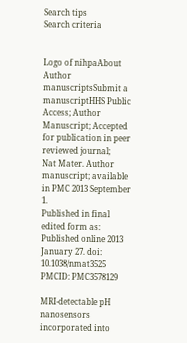Search tips
Search criteria


Logo of nihpaAbout Author manuscriptsSubmit a manuscriptHHS Public Access; Author Manuscript; Accepted for publication in peer reviewed journal;
Nat Mater. Author manuscript; available in PMC 2013 September 1.
Published in final edited form as:
Published online 2013 January 27. doi:  10.1038/nmat3525
PMCID: PMC3578129

MRI-detectable pH nanosensors incorporated into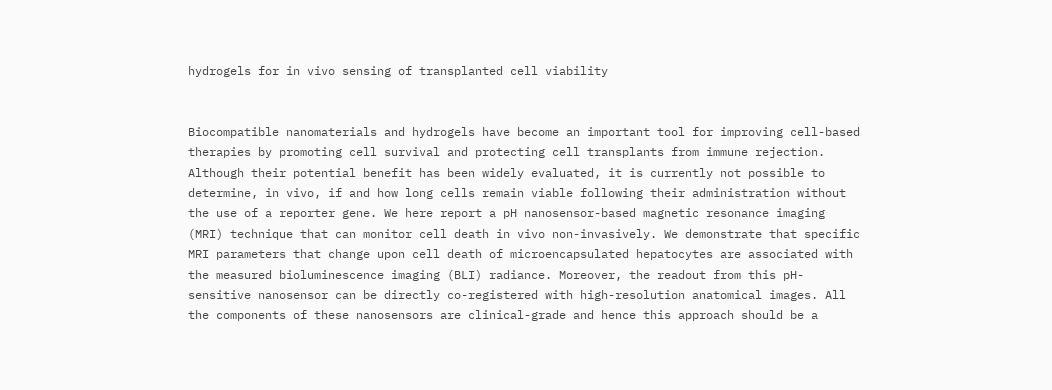hydrogels for in vivo sensing of transplanted cell viability


Biocompatible nanomaterials and hydrogels have become an important tool for improving cell-based therapies by promoting cell survival and protecting cell transplants from immune rejection. Although their potential benefit has been widely evaluated, it is currently not possible to determine, in vivo, if and how long cells remain viable following their administration without the use of a reporter gene. We here report a pH nanosensor-based magnetic resonance imaging (MRI) technique that can monitor cell death in vivo non-invasively. We demonstrate that specific MRI parameters that change upon cell death of microencapsulated hepatocytes are associated with the measured bioluminescence imaging (BLI) radiance. Moreover, the readout from this pH-sensitive nanosensor can be directly co-registered with high-resolution anatomical images. All the components of these nanosensors are clinical-grade and hence this approach should be a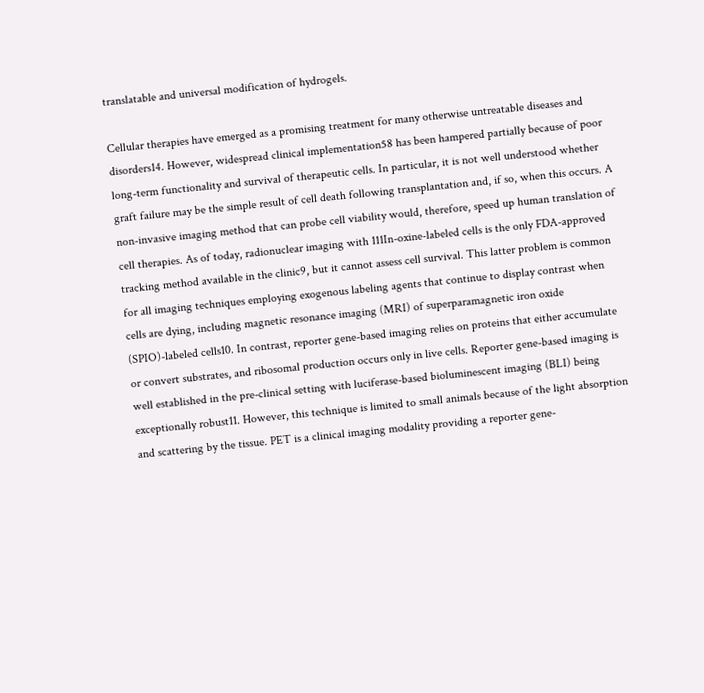translatable and universal modification of hydrogels.

Cellular therapies have emerged as a promising treatment for many otherwise untreatable diseases and disorders14. However, widespread clinical implementation58 has been hampered partially because of poor long-term functionality and survival of therapeutic cells. In particular, it is not well understood whether graft failure may be the simple result of cell death following transplantation and, if so, when this occurs. A non-invasive imaging method that can probe cell viability would, therefore, speed up human translation of cell therapies. As of today, radionuclear imaging with 111In-oxine-labeled cells is the only FDA-approved tracking method available in the clinic9, but it cannot assess cell survival. This latter problem is common for all imaging techniques employing exogenous labeling agents that continue to display contrast when cells are dying, including magnetic resonance imaging (MRI) of superparamagnetic iron oxide (SPIO)-labeled cells10. In contrast, reporter gene-based imaging relies on proteins that either accumulate or convert substrates, and ribosomal production occurs only in live cells. Reporter gene-based imaging is well established in the pre-clinical setting with luciferase-based bioluminescent imaging (BLI) being exceptionally robust11. However, this technique is limited to small animals because of the light absorption and scattering by the tissue. PET is a clinical imaging modality providing a reporter gene-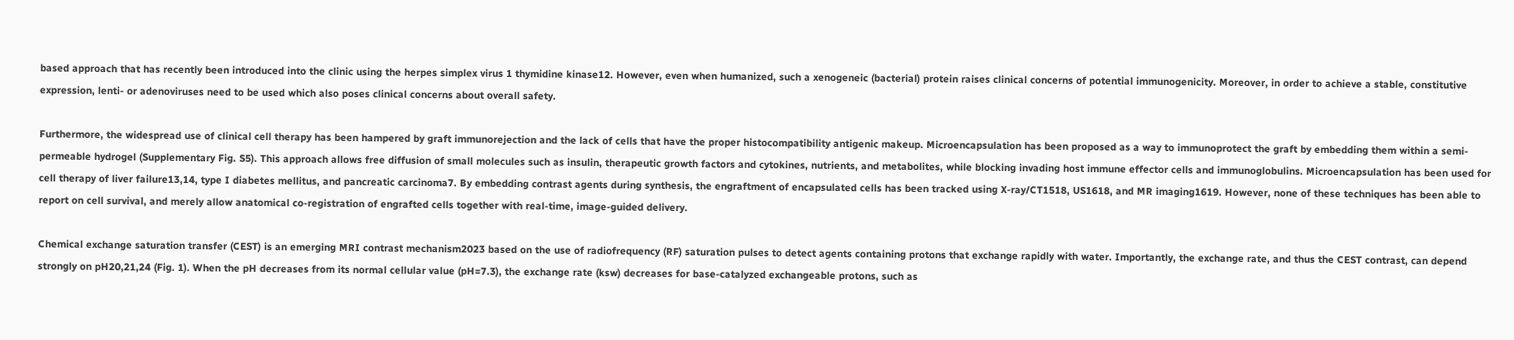based approach that has recently been introduced into the clinic using the herpes simplex virus 1 thymidine kinase12. However, even when humanized, such a xenogeneic (bacterial) protein raises clinical concerns of potential immunogenicity. Moreover, in order to achieve a stable, constitutive expression, lenti- or adenoviruses need to be used which also poses clinical concerns about overall safety.

Furthermore, the widespread use of clinical cell therapy has been hampered by graft immunorejection and the lack of cells that have the proper histocompatibility antigenic makeup. Microencapsulation has been proposed as a way to immunoprotect the graft by embedding them within a semi-permeable hydrogel (Supplementary Fig. S5). This approach allows free diffusion of small molecules such as insulin, therapeutic growth factors and cytokines, nutrients, and metabolites, while blocking invading host immune effector cells and immunoglobulins. Microencapsulation has been used for cell therapy of liver failure13,14, type I diabetes mellitus, and pancreatic carcinoma7. By embedding contrast agents during synthesis, the engraftment of encapsulated cells has been tracked using X-ray/CT1518, US1618, and MR imaging1619. However, none of these techniques has been able to report on cell survival, and merely allow anatomical co-registration of engrafted cells together with real-time, image-guided delivery.

Chemical exchange saturation transfer (CEST) is an emerging MRI contrast mechanism2023 based on the use of radiofrequency (RF) saturation pulses to detect agents containing protons that exchange rapidly with water. Importantly, the exchange rate, and thus the CEST contrast, can depend strongly on pH20,21,24 (Fig. 1). When the pH decreases from its normal cellular value (pH=7.3), the exchange rate (ksw) decreases for base-catalyzed exchangeable protons, such as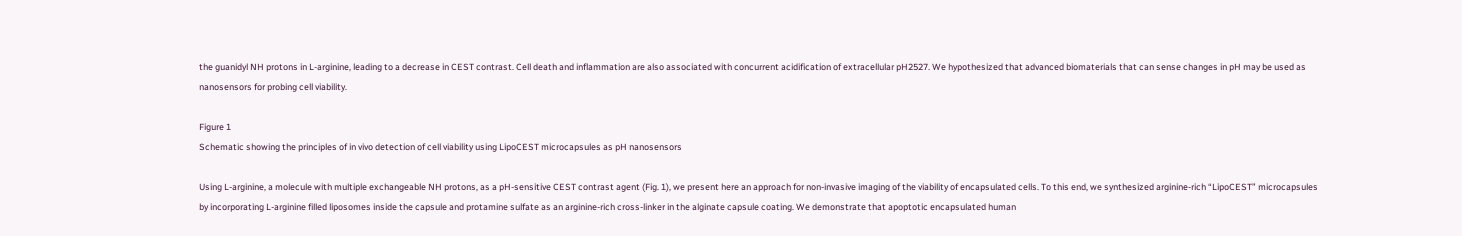the guanidyl NH protons in L-arginine, leading to a decrease in CEST contrast. Cell death and inflammation are also associated with concurrent acidification of extracellular pH2527. We hypothesized that advanced biomaterials that can sense changes in pH may be used as nanosensors for probing cell viability.

Figure 1
Schematic showing the principles of in vivo detection of cell viability using LipoCEST microcapsules as pH nanosensors

Using L-arginine, a molecule with multiple exchangeable NH protons, as a pH-sensitive CEST contrast agent (Fig. 1), we present here an approach for non-invasive imaging of the viability of encapsulated cells. To this end, we synthesized arginine-rich “LipoCEST” microcapsules by incorporating L-arginine filled liposomes inside the capsule and protamine sulfate as an arginine-rich cross-linker in the alginate capsule coating. We demonstrate that apoptotic encapsulated human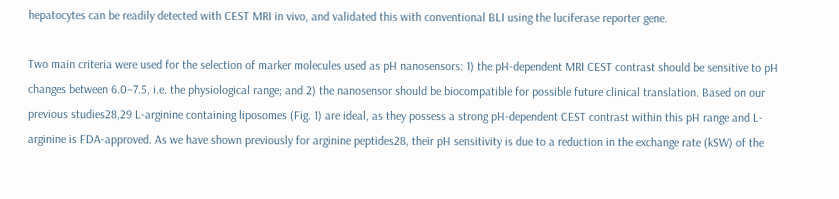hepatocytes can be readily detected with CEST MRI in vivo, and validated this with conventional BLI using the luciferase reporter gene.

Two main criteria were used for the selection of marker molecules used as pH nanosensors: 1) the pH-dependent MRI CEST contrast should be sensitive to pH changes between 6.0–7.5, i.e. the physiological range; and 2) the nanosensor should be biocompatible for possible future clinical translation. Based on our previous studies28,29 L-arginine containing liposomes (Fig. 1) are ideal, as they possess a strong pH-dependent CEST contrast within this pH range and L-arginine is FDA-approved. As we have shown previously for arginine peptides28, their pH sensitivity is due to a reduction in the exchange rate (kSW) of the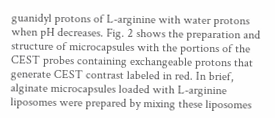guanidyl protons of L-arginine with water protons when pH decreases. Fig. 2 shows the preparation and structure of microcapsules with the portions of the CEST probes containing exchangeable protons that generate CEST contrast labeled in red. In brief, alginate microcapsules loaded with L-arginine liposomes were prepared by mixing these liposomes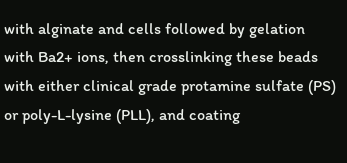with alginate and cells followed by gelation with Ba2+ ions, then crosslinking these beads with either clinical grade protamine sulfate (PS) or poly-L-lysine (PLL), and coating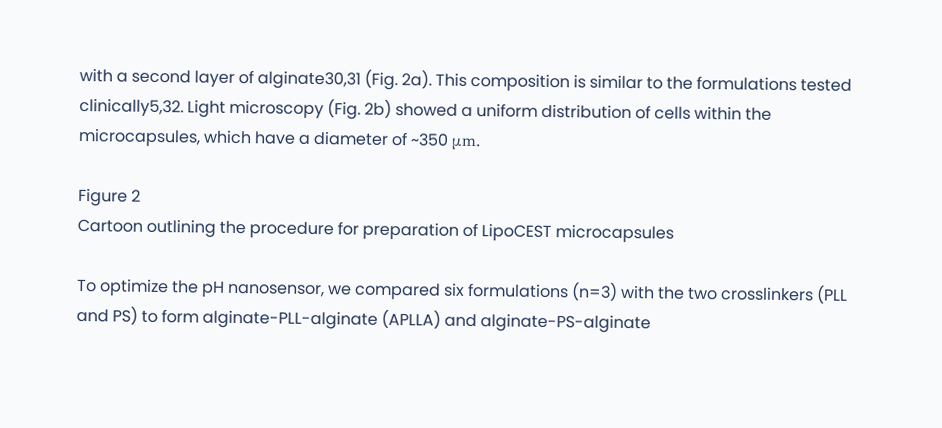with a second layer of alginate30,31 (Fig. 2a). This composition is similar to the formulations tested clinically5,32. Light microscopy (Fig. 2b) showed a uniform distribution of cells within the microcapsules, which have a diameter of ~350 μm.

Figure 2
Cartoon outlining the procedure for preparation of LipoCEST microcapsules

To optimize the pH nanosensor, we compared six formulations (n=3) with the two crosslinkers (PLL and PS) to form alginate-PLL-alginate (APLLA) and alginate-PS-alginate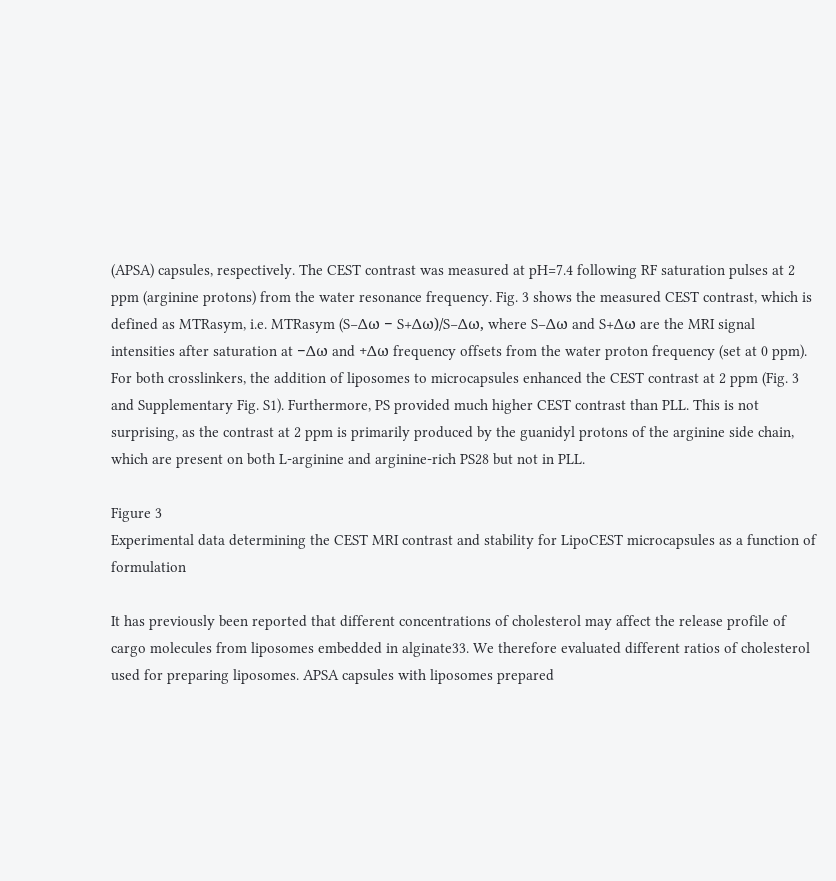(APSA) capsules, respectively. The CEST contrast was measured at pH=7.4 following RF saturation pulses at 2 ppm (arginine protons) from the water resonance frequency. Fig. 3 shows the measured CEST contrast, which is defined as MTRasym, i.e. MTRasym (S−Δω − S+Δω)/S−Δω, where S−Δω and S+Δω are the MRI signal intensities after saturation at −Δω and +Δω frequency offsets from the water proton frequency (set at 0 ppm). For both crosslinkers, the addition of liposomes to microcapsules enhanced the CEST contrast at 2 ppm (Fig. 3 and Supplementary Fig. S1). Furthermore, PS provided much higher CEST contrast than PLL. This is not surprising, as the contrast at 2 ppm is primarily produced by the guanidyl protons of the arginine side chain, which are present on both L-arginine and arginine-rich PS28 but not in PLL.

Figure 3
Experimental data determining the CEST MRI contrast and stability for LipoCEST microcapsules as a function of formulation

It has previously been reported that different concentrations of cholesterol may affect the release profile of cargo molecules from liposomes embedded in alginate33. We therefore evaluated different ratios of cholesterol used for preparing liposomes. APSA capsules with liposomes prepared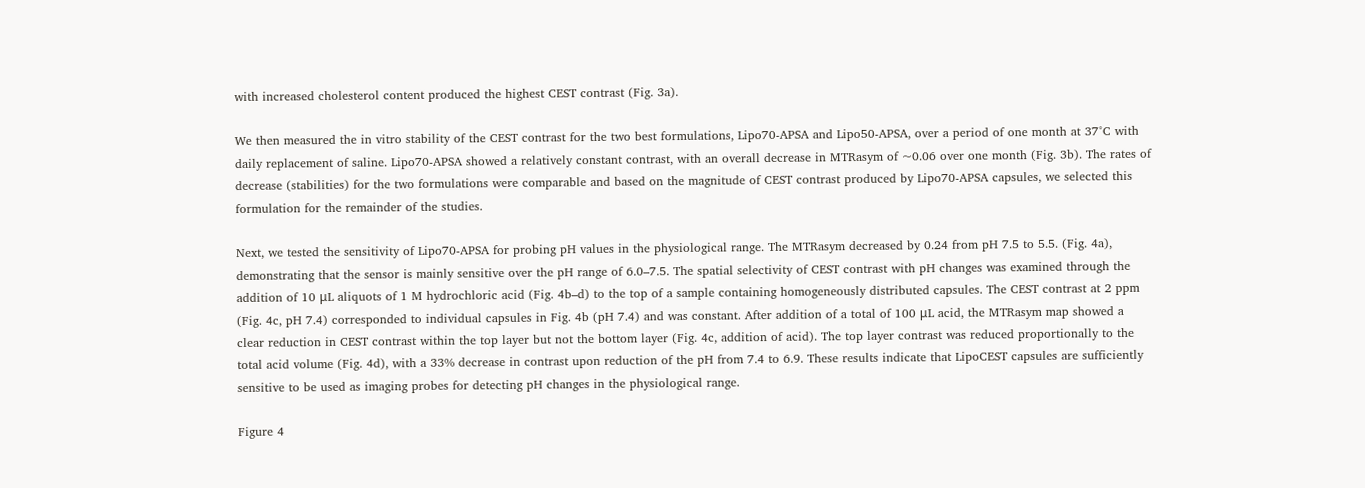with increased cholesterol content produced the highest CEST contrast (Fig. 3a).

We then measured the in vitro stability of the CEST contrast for the two best formulations, Lipo70-APSA and Lipo50-APSA, over a period of one month at 37°C with daily replacement of saline. Lipo70-APSA showed a relatively constant contrast, with an overall decrease in MTRasym of ~0.06 over one month (Fig. 3b). The rates of decrease (stabilities) for the two formulations were comparable and based on the magnitude of CEST contrast produced by Lipo70-APSA capsules, we selected this formulation for the remainder of the studies.

Next, we tested the sensitivity of Lipo70-APSA for probing pH values in the physiological range. The MTRasym decreased by 0.24 from pH 7.5 to 5.5. (Fig. 4a), demonstrating that the sensor is mainly sensitive over the pH range of 6.0–7.5. The spatial selectivity of CEST contrast with pH changes was examined through the addition of 10 μL aliquots of 1 M hydrochloric acid (Fig. 4b–d) to the top of a sample containing homogeneously distributed capsules. The CEST contrast at 2 ppm (Fig. 4c, pH 7.4) corresponded to individual capsules in Fig. 4b (pH 7.4) and was constant. After addition of a total of 100 μL acid, the MTRasym map showed a clear reduction in CEST contrast within the top layer but not the bottom layer (Fig. 4c, addition of acid). The top layer contrast was reduced proportionally to the total acid volume (Fig. 4d), with a 33% decrease in contrast upon reduction of the pH from 7.4 to 6.9. These results indicate that LipoCEST capsules are sufficiently sensitive to be used as imaging probes for detecting pH changes in the physiological range.

Figure 4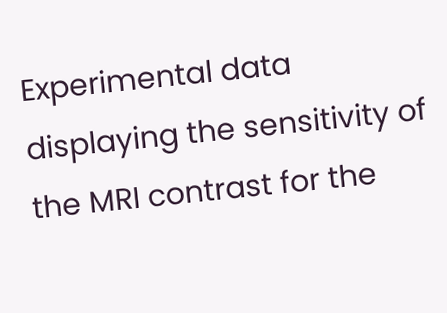Experimental data displaying the sensitivity of the MRI contrast for the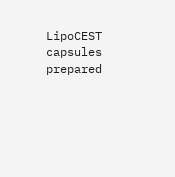LipoCEST capsules prepared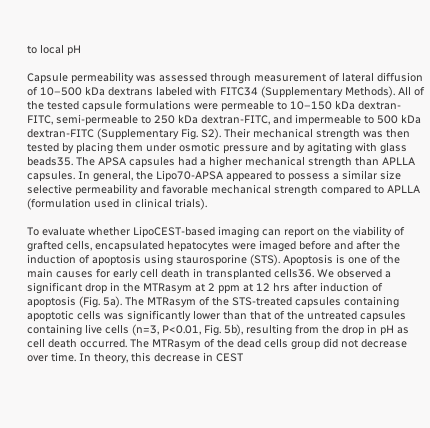to local pH

Capsule permeability was assessed through measurement of lateral diffusion of 10–500 kDa dextrans labeled with FITC34 (Supplementary Methods). All of the tested capsule formulations were permeable to 10–150 kDa dextran-FITC, semi-permeable to 250 kDa dextran-FITC, and impermeable to 500 kDa dextran-FITC (Supplementary Fig. S2). Their mechanical strength was then tested by placing them under osmotic pressure and by agitating with glass beads35. The APSA capsules had a higher mechanical strength than APLLA capsules. In general, the Lipo70-APSA appeared to possess a similar size selective permeability and favorable mechanical strength compared to APLLA (formulation used in clinical trials).

To evaluate whether LipoCEST-based imaging can report on the viability of grafted cells, encapsulated hepatocytes were imaged before and after the induction of apoptosis using staurosporine (STS). Apoptosis is one of the main causes for early cell death in transplanted cells36. We observed a significant drop in the MTRasym at 2 ppm at 12 hrs after induction of apoptosis (Fig. 5a). The MTRasym of the STS-treated capsules containing apoptotic cells was significantly lower than that of the untreated capsules containing live cells (n=3, P<0.01, Fig. 5b), resulting from the drop in pH as cell death occurred. The MTRasym of the dead cells group did not decrease over time. In theory, this decrease in CEST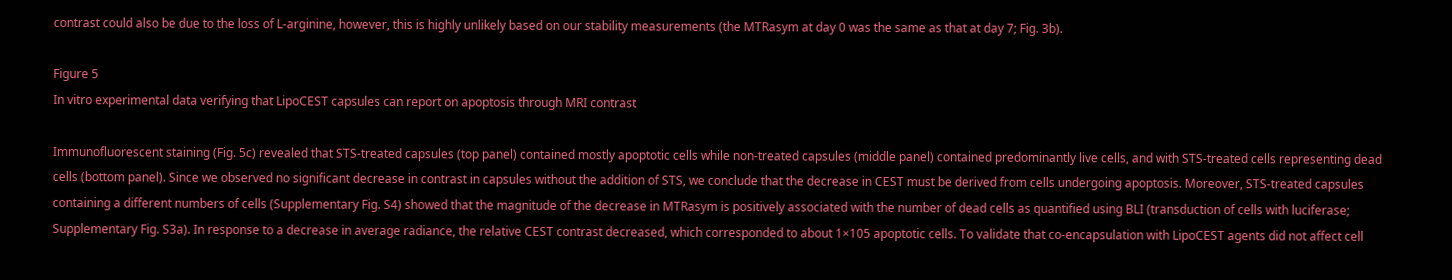contrast could also be due to the loss of L-arginine, however, this is highly unlikely based on our stability measurements (the MTRasym at day 0 was the same as that at day 7; Fig. 3b).

Figure 5
In vitro experimental data verifying that LipoCEST capsules can report on apoptosis through MRI contrast

Immunofluorescent staining (Fig. 5c) revealed that STS-treated capsules (top panel) contained mostly apoptotic cells while non-treated capsules (middle panel) contained predominantly live cells, and with STS-treated cells representing dead cells (bottom panel). Since we observed no significant decrease in contrast in capsules without the addition of STS, we conclude that the decrease in CEST must be derived from cells undergoing apoptosis. Moreover, STS-treated capsules containing a different numbers of cells (Supplementary Fig. S4) showed that the magnitude of the decrease in MTRasym is positively associated with the number of dead cells as quantified using BLI (transduction of cells with luciferase; Supplementary Fig. S3a). In response to a decrease in average radiance, the relative CEST contrast decreased, which corresponded to about 1×105 apoptotic cells. To validate that co-encapsulation with LipoCEST agents did not affect cell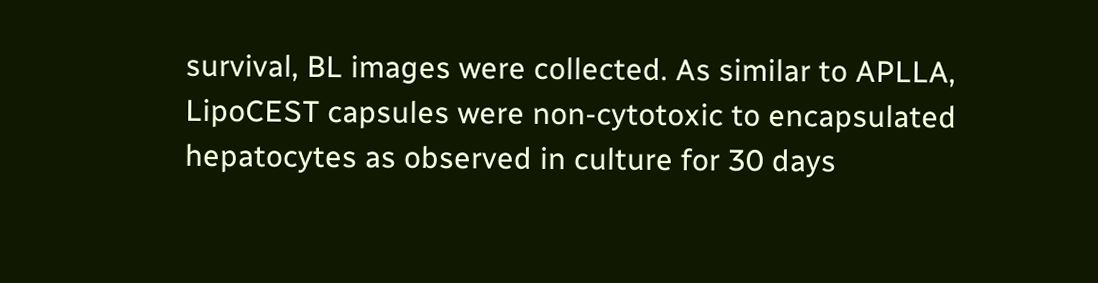survival, BL images were collected. As similar to APLLA, LipoCEST capsules were non-cytotoxic to encapsulated hepatocytes as observed in culture for 30 days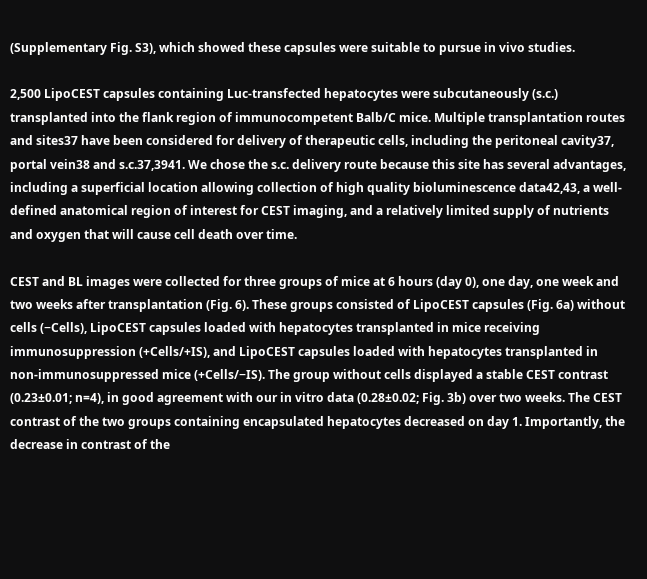(Supplementary Fig. S3), which showed these capsules were suitable to pursue in vivo studies.

2,500 LipoCEST capsules containing Luc-transfected hepatocytes were subcutaneously (s.c.) transplanted into the flank region of immunocompetent Balb/C mice. Multiple transplantation routes and sites37 have been considered for delivery of therapeutic cells, including the peritoneal cavity37, portal vein38 and s.c.37,3941. We chose the s.c. delivery route because this site has several advantages, including a superficial location allowing collection of high quality bioluminescence data42,43, a well-defined anatomical region of interest for CEST imaging, and a relatively limited supply of nutrients and oxygen that will cause cell death over time.

CEST and BL images were collected for three groups of mice at 6 hours (day 0), one day, one week and two weeks after transplantation (Fig. 6). These groups consisted of LipoCEST capsules (Fig. 6a) without cells (−Cells), LipoCEST capsules loaded with hepatocytes transplanted in mice receiving immunosuppression (+Cells/+IS), and LipoCEST capsules loaded with hepatocytes transplanted in non-immunosuppressed mice (+Cells/−IS). The group without cells displayed a stable CEST contrast (0.23±0.01; n=4), in good agreement with our in vitro data (0.28±0.02; Fig. 3b) over two weeks. The CEST contrast of the two groups containing encapsulated hepatocytes decreased on day 1. Importantly, the decrease in contrast of the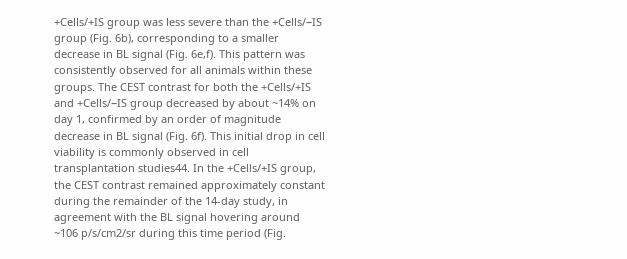+Cells/+IS group was less severe than the +Cells/−IS group (Fig. 6b), corresponding to a smaller decrease in BL signal (Fig. 6e,f). This pattern was consistently observed for all animals within these groups. The CEST contrast for both the +Cells/+IS and +Cells/−IS group decreased by about ~14% on day 1, confirmed by an order of magnitude decrease in BL signal (Fig. 6f). This initial drop in cell viability is commonly observed in cell transplantation studies44. In the +Cells/+IS group, the CEST contrast remained approximately constant during the remainder of the 14-day study, in agreement with the BL signal hovering around ~106 p/s/cm2/sr during this time period (Fig.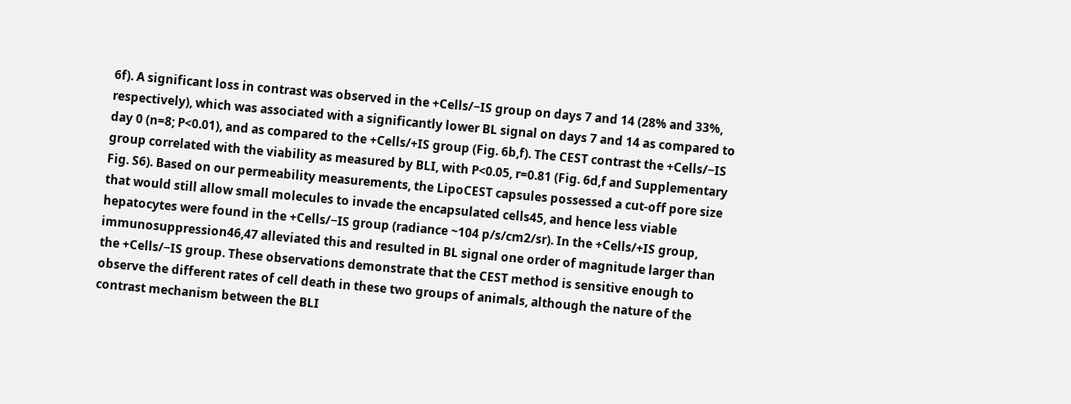6f). A significant loss in contrast was observed in the +Cells/−IS group on days 7 and 14 (28% and 33%, respectively), which was associated with a significantly lower BL signal on days 7 and 14 as compared to day 0 (n=8; P<0.01), and as compared to the +Cells/+IS group (Fig. 6b,f). The CEST contrast the +Cells/−IS group correlated with the viability as measured by BLI, with P<0.05, r=0.81 (Fig. 6d,f and Supplementary Fig. S6). Based on our permeability measurements, the LipoCEST capsules possessed a cut-off pore size that would still allow small molecules to invade the encapsulated cells45, and hence less viable hepatocytes were found in the +Cells/−IS group (radiance ~104 p/s/cm2/sr). In the +Cells/+IS group, immunosuppression46,47 alleviated this and resulted in BL signal one order of magnitude larger than the +Cells/−IS group. These observations demonstrate that the CEST method is sensitive enough to observe the different rates of cell death in these two groups of animals, although the nature of the contrast mechanism between the BLI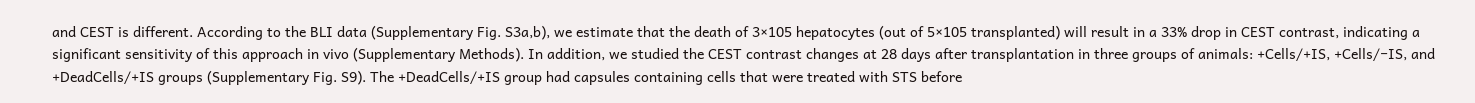and CEST is different. According to the BLI data (Supplementary Fig. S3a,b), we estimate that the death of 3×105 hepatocytes (out of 5×105 transplanted) will result in a 33% drop in CEST contrast, indicating a significant sensitivity of this approach in vivo (Supplementary Methods). In addition, we studied the CEST contrast changes at 28 days after transplantation in three groups of animals: +Cells/+IS, +Cells/−IS, and +DeadCells/+IS groups (Supplementary Fig. S9). The +DeadCells/+IS group had capsules containing cells that were treated with STS before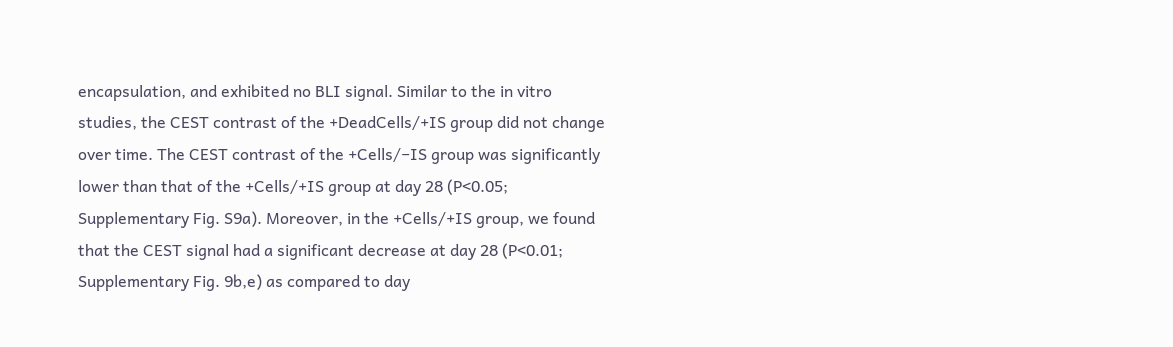encapsulation, and exhibited no BLI signal. Similar to the in vitro studies, the CEST contrast of the +DeadCells/+IS group did not change over time. The CEST contrast of the +Cells/−IS group was significantly lower than that of the +Cells/+IS group at day 28 (P<0.05; Supplementary Fig. S9a). Moreover, in the +Cells/+IS group, we found that the CEST signal had a significant decrease at day 28 (P<0.01; Supplementary Fig. 9b,e) as compared to day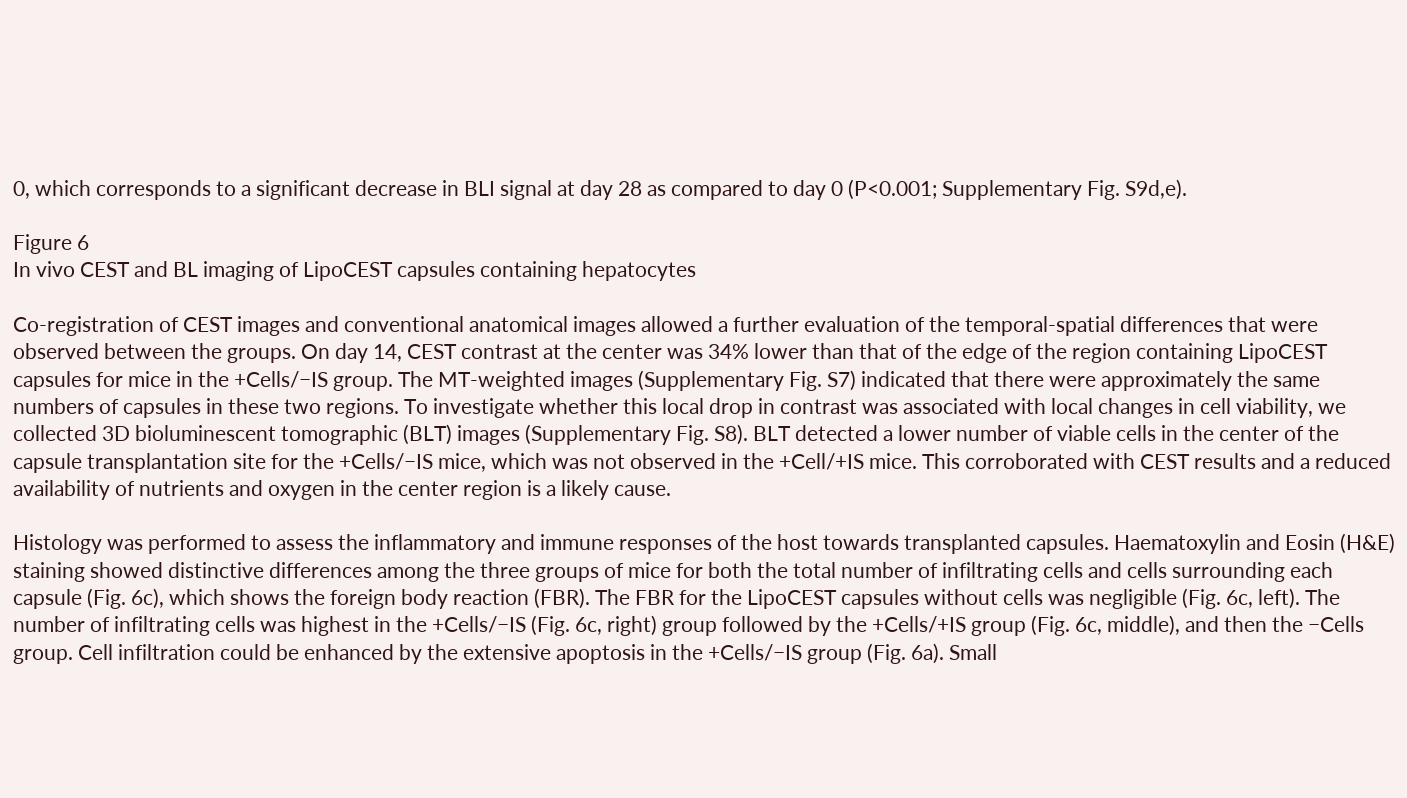0, which corresponds to a significant decrease in BLI signal at day 28 as compared to day 0 (P<0.001; Supplementary Fig. S9d,e).

Figure 6
In vivo CEST and BL imaging of LipoCEST capsules containing hepatocytes

Co-registration of CEST images and conventional anatomical images allowed a further evaluation of the temporal-spatial differences that were observed between the groups. On day 14, CEST contrast at the center was 34% lower than that of the edge of the region containing LipoCEST capsules for mice in the +Cells/−IS group. The MT-weighted images (Supplementary Fig. S7) indicated that there were approximately the same numbers of capsules in these two regions. To investigate whether this local drop in contrast was associated with local changes in cell viability, we collected 3D bioluminescent tomographic (BLT) images (Supplementary Fig. S8). BLT detected a lower number of viable cells in the center of the capsule transplantation site for the +Cells/−IS mice, which was not observed in the +Cell/+IS mice. This corroborated with CEST results and a reduced availability of nutrients and oxygen in the center region is a likely cause.

Histology was performed to assess the inflammatory and immune responses of the host towards transplanted capsules. Haematoxylin and Eosin (H&E) staining showed distinctive differences among the three groups of mice for both the total number of infiltrating cells and cells surrounding each capsule (Fig. 6c), which shows the foreign body reaction (FBR). The FBR for the LipoCEST capsules without cells was negligible (Fig. 6c, left). The number of infiltrating cells was highest in the +Cells/−IS (Fig. 6c, right) group followed by the +Cells/+IS group (Fig. 6c, middle), and then the −Cells group. Cell infiltration could be enhanced by the extensive apoptosis in the +Cells/−IS group (Fig. 6a). Small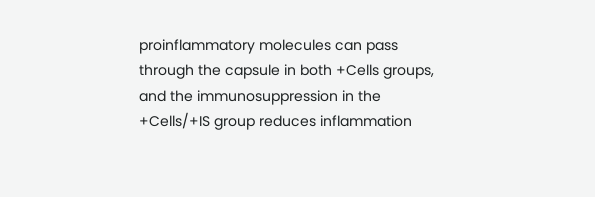proinflammatory molecules can pass through the capsule in both +Cells groups, and the immunosuppression in the +Cells/+IS group reduces inflammation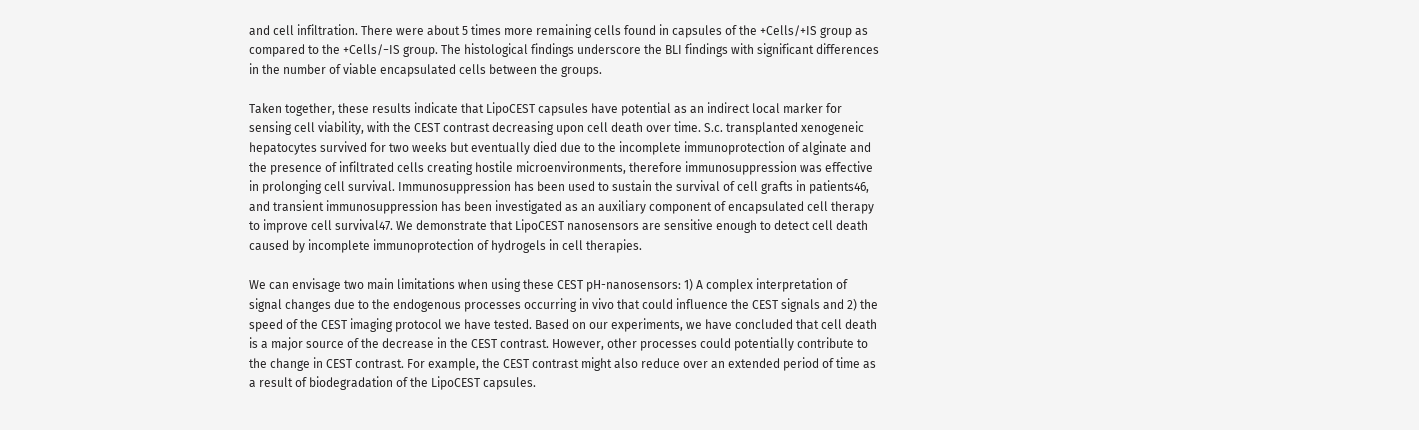and cell infiltration. There were about 5 times more remaining cells found in capsules of the +Cells/+IS group as compared to the +Cells/−IS group. The histological findings underscore the BLI findings with significant differences in the number of viable encapsulated cells between the groups.

Taken together, these results indicate that LipoCEST capsules have potential as an indirect local marker for sensing cell viability, with the CEST contrast decreasing upon cell death over time. S.c. transplanted xenogeneic hepatocytes survived for two weeks but eventually died due to the incomplete immunoprotection of alginate and the presence of infiltrated cells creating hostile microenvironments, therefore immunosuppression was effective in prolonging cell survival. Immunosuppression has been used to sustain the survival of cell grafts in patients46, and transient immunosuppression has been investigated as an auxiliary component of encapsulated cell therapy to improve cell survival47. We demonstrate that LipoCEST nanosensors are sensitive enough to detect cell death caused by incomplete immunoprotection of hydrogels in cell therapies.

We can envisage two main limitations when using these CEST pH-nanosensors: 1) A complex interpretation of signal changes due to the endogenous processes occurring in vivo that could influence the CEST signals and 2) the speed of the CEST imaging protocol we have tested. Based on our experiments, we have concluded that cell death is a major source of the decrease in the CEST contrast. However, other processes could potentially contribute to the change in CEST contrast. For example, the CEST contrast might also reduce over an extended period of time as a result of biodegradation of the LipoCEST capsules.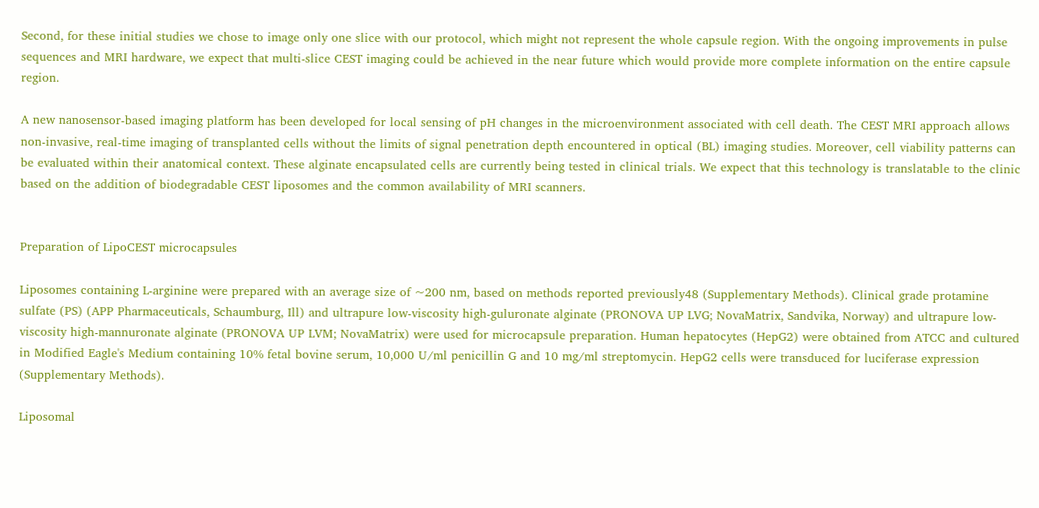Second, for these initial studies we chose to image only one slice with our protocol, which might not represent the whole capsule region. With the ongoing improvements in pulse sequences and MRI hardware, we expect that multi-slice CEST imaging could be achieved in the near future which would provide more complete information on the entire capsule region.

A new nanosensor-based imaging platform has been developed for local sensing of pH changes in the microenvironment associated with cell death. The CEST MRI approach allows non-invasive, real-time imaging of transplanted cells without the limits of signal penetration depth encountered in optical (BL) imaging studies. Moreover, cell viability patterns can be evaluated within their anatomical context. These alginate encapsulated cells are currently being tested in clinical trials. We expect that this technology is translatable to the clinic based on the addition of biodegradable CEST liposomes and the common availability of MRI scanners.


Preparation of LipoCEST microcapsules

Liposomes containing L-arginine were prepared with an average size of ~200 nm, based on methods reported previously48 (Supplementary Methods). Clinical grade protamine sulfate (PS) (APP Pharmaceuticals, Schaumburg, Ill) and ultrapure low-viscosity high-guluronate alginate (PRONOVA UP LVG; NovaMatrix, Sandvika, Norway) and ultrapure low-viscosity high-mannuronate alginate (PRONOVA UP LVM; NovaMatrix) were used for microcapsule preparation. Human hepatocytes (HepG2) were obtained from ATCC and cultured in Modified Eagle's Medium containing 10% fetal bovine serum, 10,000 U/ml penicillin G and 10 mg/ml streptomycin. HepG2 cells were transduced for luciferase expression (Supplementary Methods).

Liposomal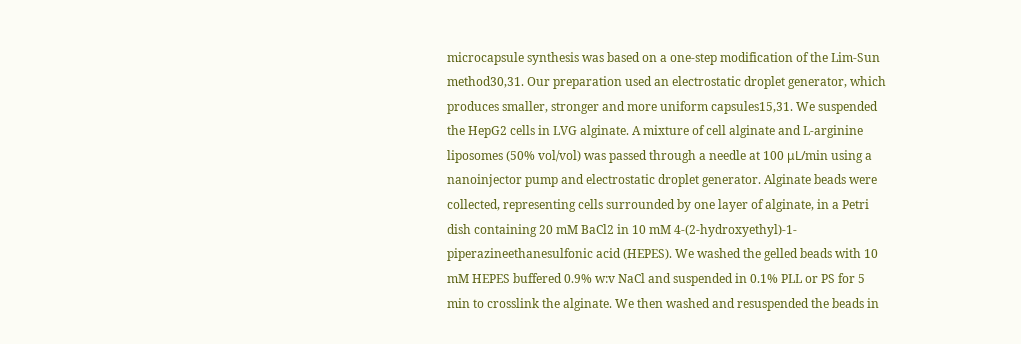microcapsule synthesis was based on a one-step modification of the Lim-Sun method30,31. Our preparation used an electrostatic droplet generator, which produces smaller, stronger and more uniform capsules15,31. We suspended the HepG2 cells in LVG alginate. A mixture of cell alginate and L-arginine liposomes (50% vol/vol) was passed through a needle at 100 μL/min using a nanoinjector pump and electrostatic droplet generator. Alginate beads were collected, representing cells surrounded by one layer of alginate, in a Petri dish containing 20 mM BaCl2 in 10 mM 4-(2-hydroxyethyl)-1-piperazineethanesulfonic acid (HEPES). We washed the gelled beads with 10 mM HEPES buffered 0.9% w:v NaCl and suspended in 0.1% PLL or PS for 5 min to crosslink the alginate. We then washed and resuspended the beads in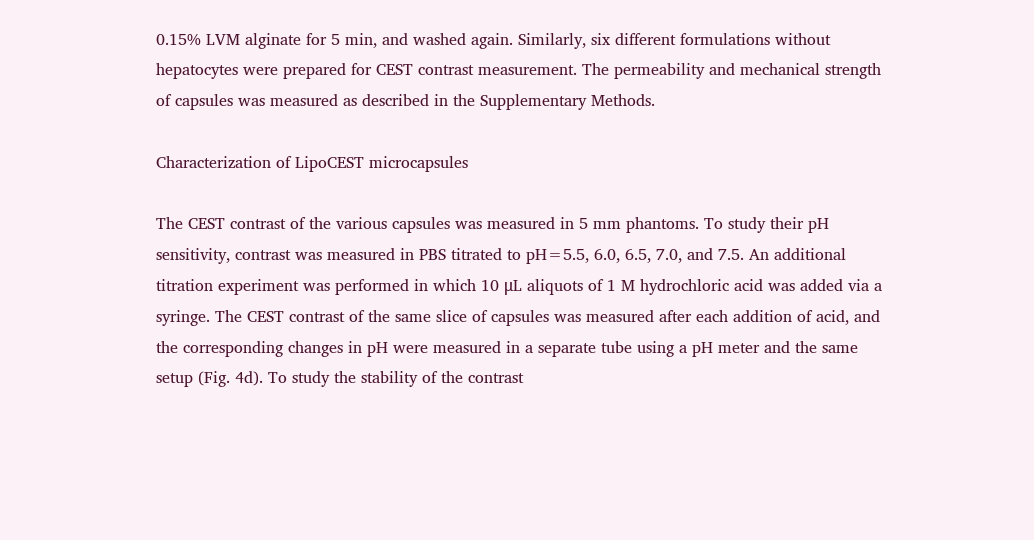0.15% LVM alginate for 5 min, and washed again. Similarly, six different formulations without hepatocytes were prepared for CEST contrast measurement. The permeability and mechanical strength of capsules was measured as described in the Supplementary Methods.

Characterization of LipoCEST microcapsules

The CEST contrast of the various capsules was measured in 5 mm phantoms. To study their pH sensitivity, contrast was measured in PBS titrated to pH=5.5, 6.0, 6.5, 7.0, and 7.5. An additional titration experiment was performed in which 10 μL aliquots of 1 M hydrochloric acid was added via a syringe. The CEST contrast of the same slice of capsules was measured after each addition of acid, and the corresponding changes in pH were measured in a separate tube using a pH meter and the same setup (Fig. 4d). To study the stability of the contrast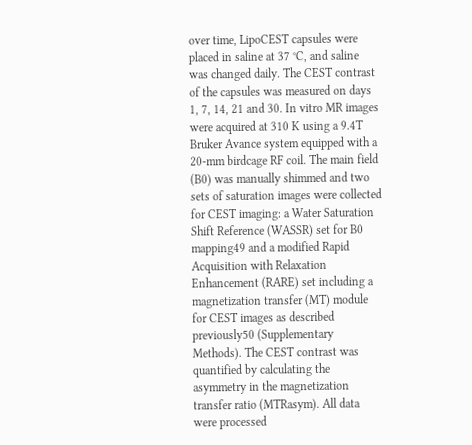over time, LipoCEST capsules were placed in saline at 37 °C, and saline was changed daily. The CEST contrast of the capsules was measured on days 1, 7, 14, 21 and 30. In vitro MR images were acquired at 310 K using a 9.4T Bruker Avance system equipped with a 20-mm birdcage RF coil. The main field (B0) was manually shimmed and two sets of saturation images were collected for CEST imaging: a Water Saturation Shift Reference (WASSR) set for B0 mapping49 and a modified Rapid Acquisition with Relaxation Enhancement (RARE) set including a magnetization transfer (MT) module for CEST images as described previously50 (Supplementary Methods). The CEST contrast was quantified by calculating the asymmetry in the magnetization transfer ratio (MTRasym). All data were processed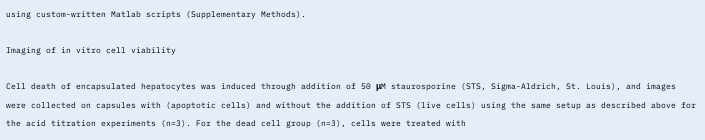using custom-written Matlab scripts (Supplementary Methods).

Imaging of in vitro cell viability

Cell death of encapsulated hepatocytes was induced through addition of 50 μM staurosporine (STS, Sigma-Aldrich, St. Louis), and images were collected on capsules with (apoptotic cells) and without the addition of STS (live cells) using the same setup as described above for the acid titration experiments (n=3). For the dead cell group (n=3), cells were treated with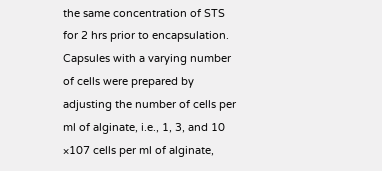the same concentration of STS for 2 hrs prior to encapsulation. Capsules with a varying number of cells were prepared by adjusting the number of cells per ml of alginate, i.e., 1, 3, and 10 ×107 cells per ml of alginate,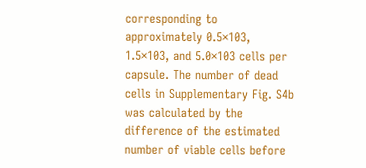corresponding to approximately 0.5×103, 1.5×103, and 5.0×103 cells per capsule. The number of dead cells in Supplementary Fig. S4b was calculated by the difference of the estimated number of viable cells before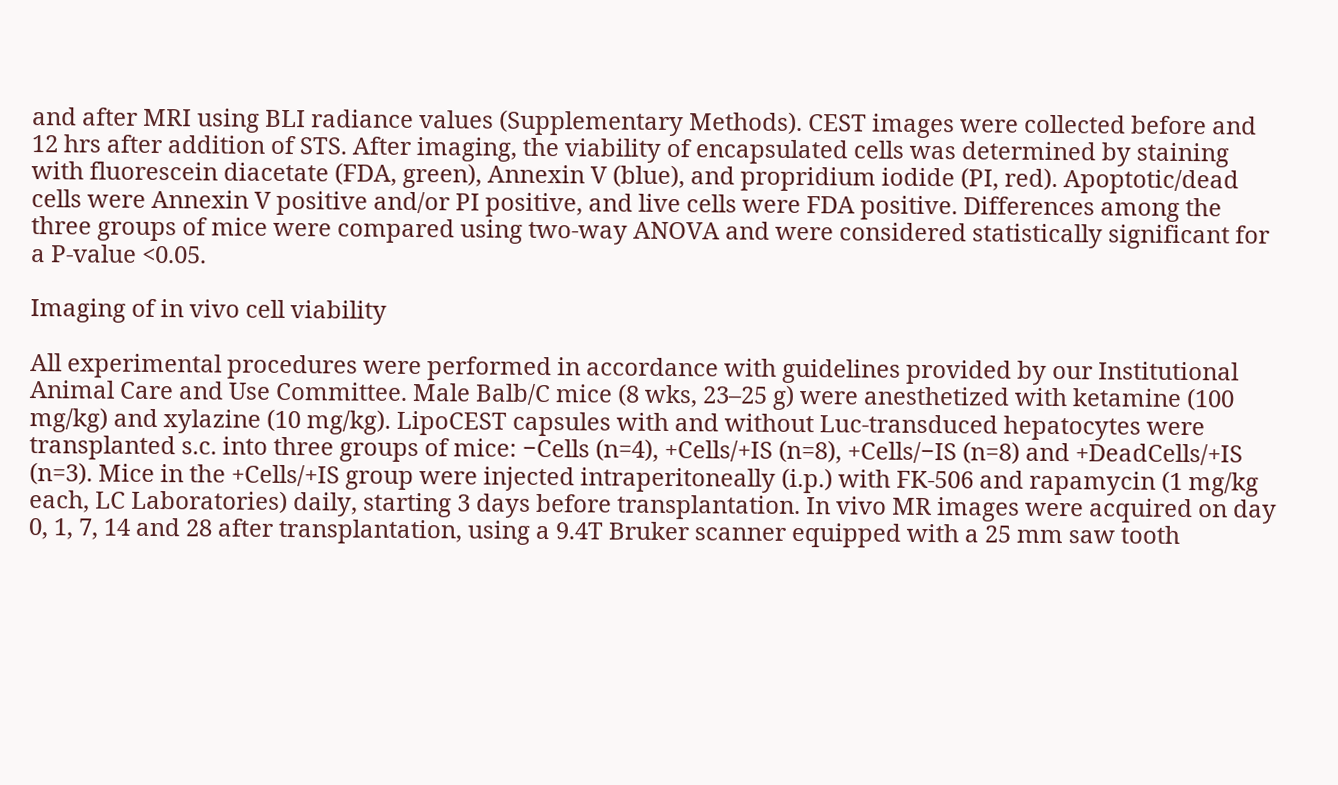and after MRI using BLI radiance values (Supplementary Methods). CEST images were collected before and 12 hrs after addition of STS. After imaging, the viability of encapsulated cells was determined by staining with fluorescein diacetate (FDA, green), Annexin V (blue), and propridium iodide (PI, red). Apoptotic/dead cells were Annexin V positive and/or PI positive, and live cells were FDA positive. Differences among the three groups of mice were compared using two-way ANOVA and were considered statistically significant for a P-value <0.05.

Imaging of in vivo cell viability

All experimental procedures were performed in accordance with guidelines provided by our Institutional Animal Care and Use Committee. Male Balb/C mice (8 wks, 23–25 g) were anesthetized with ketamine (100 mg/kg) and xylazine (10 mg/kg). LipoCEST capsules with and without Luc-transduced hepatocytes were transplanted s.c. into three groups of mice: −Cells (n=4), +Cells/+IS (n=8), +Cells/−IS (n=8) and +DeadCells/+IS (n=3). Mice in the +Cells/+IS group were injected intraperitoneally (i.p.) with FK-506 and rapamycin (1 mg/kg each, LC Laboratories) daily, starting 3 days before transplantation. In vivo MR images were acquired on day 0, 1, 7, 14 and 28 after transplantation, using a 9.4T Bruker scanner equipped with a 25 mm saw tooth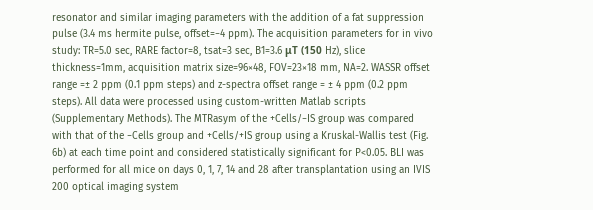resonator and similar imaging parameters with the addition of a fat suppression pulse (3.4 ms hermite pulse, offset=−4 ppm). The acquisition parameters for in vivo study: TR=5.0 sec, RARE factor=8, tsat=3 sec, B1=3.6 μT (150 Hz), slice thickness=1mm, acquisition matrix size=96×48, FOV=23×18 mm, NA=2. WASSR offset range =± 2 ppm (0.1 ppm steps) and z-spectra offset range = ± 4 ppm (0.2 ppm steps). All data were processed using custom-written Matlab scripts (Supplementary Methods). The MTRasym of the +Cells/−IS group was compared with that of the −Cells group and +Cells/+IS group using a Kruskal-Wallis test (Fig. 6b) at each time point and considered statistically significant for P<0.05. BLI was performed for all mice on days 0, 1, 7, 14 and 28 after transplantation using an IVIS 200 optical imaging system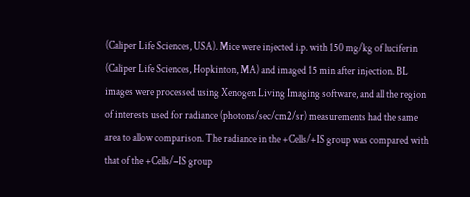(Caliper Life Sciences, USA). Mice were injected i.p. with 150 mg/kg of luciferin (Caliper Life Sciences, Hopkinton, MA) and imaged 15 min after injection. BL images were processed using Xenogen Living Imaging software, and all the region of interests used for radiance (photons/sec/cm2/sr) measurements had the same area to allow comparison. The radiance in the +Cells/+IS group was compared with that of the +Cells/−IS group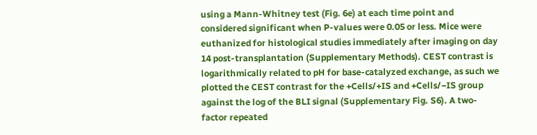using a Mann-Whitney test (Fig. 6e) at each time point and considered significant when P-values were 0.05 or less. Mice were euthanized for histological studies immediately after imaging on day 14 post-transplantation (Supplementary Methods). CEST contrast is logarithmically related to pH for base-catalyzed exchange, as such we plotted the CEST contrast for the +Cells/+IS and +Cells/−IS group against the log of the BLI signal (Supplementary Fig. S6). A two-factor repeated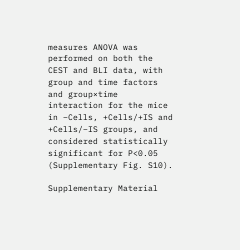measures ANOVA was performed on both the CEST and BLI data, with group and time factors and group×time interaction for the mice in −Cells, +Cells/+IS and +Cells/−IS groups, and considered statistically significant for P<0.05 (Supplementary Fig. S10).

Supplementary Material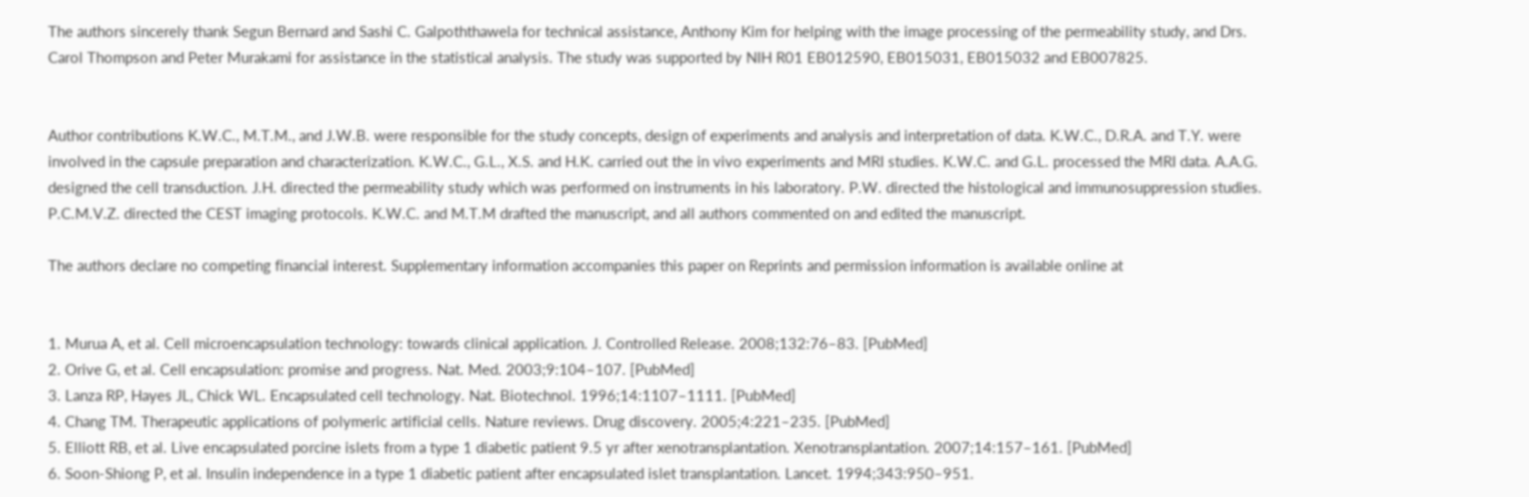The authors sincerely thank Segun Bernard and Sashi C. Galpoththawela for technical assistance, Anthony Kim for helping with the image processing of the permeability study, and Drs. Carol Thompson and Peter Murakami for assistance in the statistical analysis. The study was supported by NIH R01 EB012590, EB015031, EB015032 and EB007825.


Author contributions K.W.C., M.T.M., and J.W.B. were responsible for the study concepts, design of experiments and analysis and interpretation of data. K.W.C., D.R.A. and T.Y. were involved in the capsule preparation and characterization. K.W.C., G.L., X.S. and H.K. carried out the in vivo experiments and MRI studies. K.W.C. and G.L. processed the MRI data. A.A.G. designed the cell transduction. J.H. directed the permeability study which was performed on instruments in his laboratory. P.W. directed the histological and immunosuppression studies. P.C.M.V.Z. directed the CEST imaging protocols. K.W.C. and M.T.M drafted the manuscript, and all authors commented on and edited the manuscript.

The authors declare no competing financial interest. Supplementary information accompanies this paper on Reprints and permission information is available online at


1. Murua A, et al. Cell microencapsulation technology: towards clinical application. J. Controlled Release. 2008;132:76–83. [PubMed]
2. Orive G, et al. Cell encapsulation: promise and progress. Nat. Med. 2003;9:104–107. [PubMed]
3. Lanza RP, Hayes JL, Chick WL. Encapsulated cell technology. Nat. Biotechnol. 1996;14:1107–1111. [PubMed]
4. Chang TM. Therapeutic applications of polymeric artificial cells. Nature reviews. Drug discovery. 2005;4:221–235. [PubMed]
5. Elliott RB, et al. Live encapsulated porcine islets from a type 1 diabetic patient 9.5 yr after xenotransplantation. Xenotransplantation. 2007;14:157–161. [PubMed]
6. Soon-Shiong P, et al. Insulin independence in a type 1 diabetic patient after encapsulated islet transplantation. Lancet. 1994;343:950–951.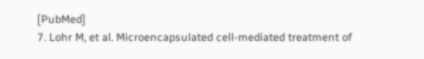[PubMed]
7. Lohr M, et al. Microencapsulated cell-mediated treatment of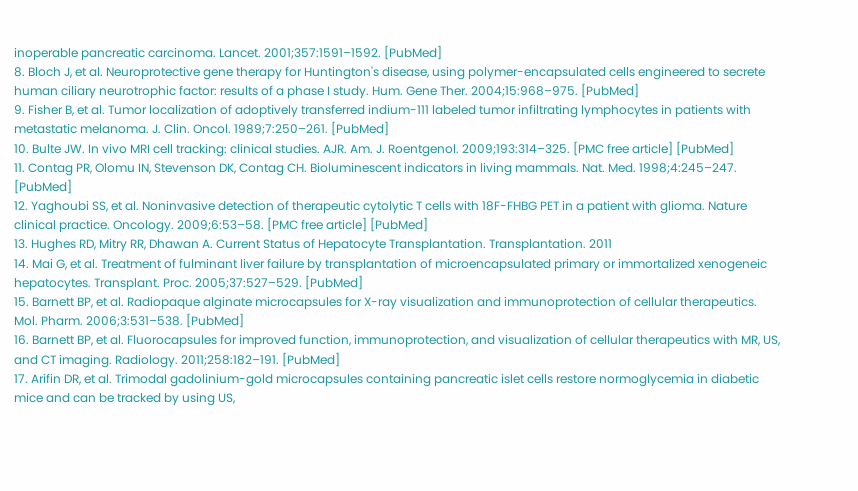inoperable pancreatic carcinoma. Lancet. 2001;357:1591–1592. [PubMed]
8. Bloch J, et al. Neuroprotective gene therapy for Huntington's disease, using polymer-encapsulated cells engineered to secrete human ciliary neurotrophic factor: results of a phase I study. Hum. Gene Ther. 2004;15:968–975. [PubMed]
9. Fisher B, et al. Tumor localization of adoptively transferred indium-111 labeled tumor infiltrating lymphocytes in patients with metastatic melanoma. J. Clin. Oncol. 1989;7:250–261. [PubMed]
10. Bulte JW. In vivo MRI cell tracking: clinical studies. AJR. Am. J. Roentgenol. 2009;193:314–325. [PMC free article] [PubMed]
11. Contag PR, Olomu IN, Stevenson DK, Contag CH. Bioluminescent indicators in living mammals. Nat. Med. 1998;4:245–247. [PubMed]
12. Yaghoubi SS, et al. Noninvasive detection of therapeutic cytolytic T cells with 18F-FHBG PET in a patient with glioma. Nature clinical practice. Oncology. 2009;6:53–58. [PMC free article] [PubMed]
13. Hughes RD, Mitry RR, Dhawan A. Current Status of Hepatocyte Transplantation. Transplantation. 2011
14. Mai G, et al. Treatment of fulminant liver failure by transplantation of microencapsulated primary or immortalized xenogeneic hepatocytes. Transplant. Proc. 2005;37:527–529. [PubMed]
15. Barnett BP, et al. Radiopaque alginate microcapsules for X-ray visualization and immunoprotection of cellular therapeutics. Mol. Pharm. 2006;3:531–538. [PubMed]
16. Barnett BP, et al. Fluorocapsules for improved function, immunoprotection, and visualization of cellular therapeutics with MR, US, and CT imaging. Radiology. 2011;258:182–191. [PubMed]
17. Arifin DR, et al. Trimodal gadolinium-gold microcapsules containing pancreatic islet cells restore normoglycemia in diabetic mice and can be tracked by using US,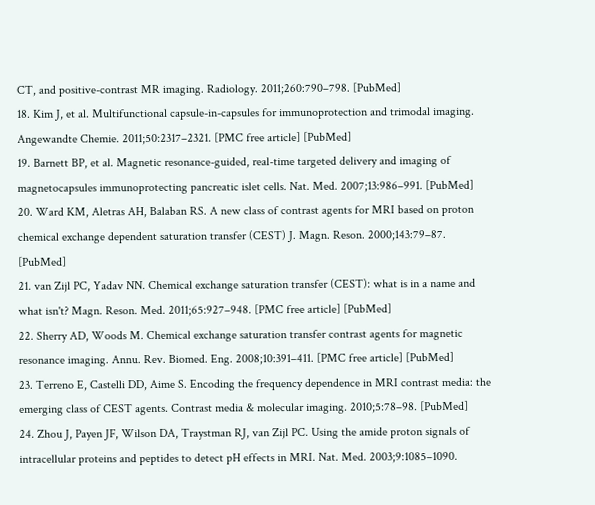CT, and positive-contrast MR imaging. Radiology. 2011;260:790–798. [PubMed]
18. Kim J, et al. Multifunctional capsule-in-capsules for immunoprotection and trimodal imaging. Angewandte Chemie. 2011;50:2317–2321. [PMC free article] [PubMed]
19. Barnett BP, et al. Magnetic resonance-guided, real-time targeted delivery and imaging of magnetocapsules immunoprotecting pancreatic islet cells. Nat. Med. 2007;13:986–991. [PubMed]
20. Ward KM, Aletras AH, Balaban RS. A new class of contrast agents for MRI based on proton chemical exchange dependent saturation transfer (CEST) J. Magn. Reson. 2000;143:79–87. [PubMed]
21. van Zijl PC, Yadav NN. Chemical exchange saturation transfer (CEST): what is in a name and what isn't? Magn. Reson. Med. 2011;65:927–948. [PMC free article] [PubMed]
22. Sherry AD, Woods M. Chemical exchange saturation transfer contrast agents for magnetic resonance imaging. Annu. Rev. Biomed. Eng. 2008;10:391–411. [PMC free article] [PubMed]
23. Terreno E, Castelli DD, Aime S. Encoding the frequency dependence in MRI contrast media: the emerging class of CEST agents. Contrast media & molecular imaging. 2010;5:78–98. [PubMed]
24. Zhou J, Payen JF, Wilson DA, Traystman RJ, van Zijl PC. Using the amide proton signals of intracellular proteins and peptides to detect pH effects in MRI. Nat. Med. 2003;9:1085–1090.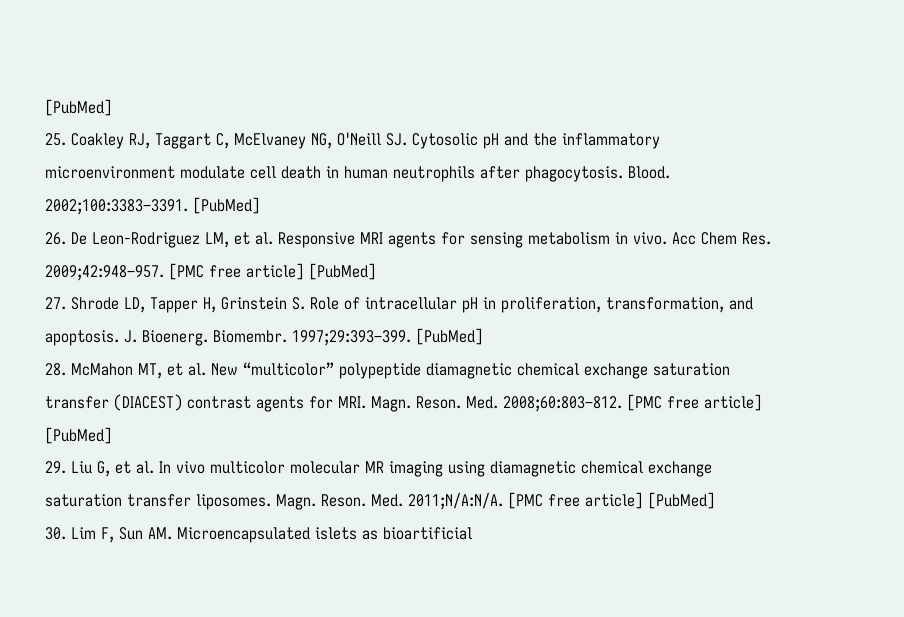[PubMed]
25. Coakley RJ, Taggart C, McElvaney NG, O'Neill SJ. Cytosolic pH and the inflammatory microenvironment modulate cell death in human neutrophils after phagocytosis. Blood. 2002;100:3383–3391. [PubMed]
26. De Leon-Rodriguez LM, et al. Responsive MRI agents for sensing metabolism in vivo. Acc Chem Res. 2009;42:948–957. [PMC free article] [PubMed]
27. Shrode LD, Tapper H, Grinstein S. Role of intracellular pH in proliferation, transformation, and apoptosis. J. Bioenerg. Biomembr. 1997;29:393–399. [PubMed]
28. McMahon MT, et al. New “multicolor” polypeptide diamagnetic chemical exchange saturation transfer (DIACEST) contrast agents for MRI. Magn. Reson. Med. 2008;60:803–812. [PMC free article] [PubMed]
29. Liu G, et al. In vivo multicolor molecular MR imaging using diamagnetic chemical exchange saturation transfer liposomes. Magn. Reson. Med. 2011;N/A:N/A. [PMC free article] [PubMed]
30. Lim F, Sun AM. Microencapsulated islets as bioartificial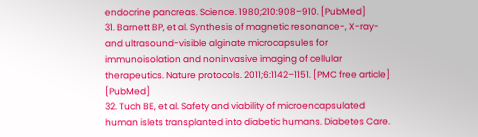endocrine pancreas. Science. 1980;210:908–910. [PubMed]
31. Barnett BP, et al. Synthesis of magnetic resonance-, X-ray- and ultrasound-visible alginate microcapsules for immunoisolation and noninvasive imaging of cellular therapeutics. Nature protocols. 2011;6:1142–1151. [PMC free article] [PubMed]
32. Tuch BE, et al. Safety and viability of microencapsulated human islets transplanted into diabetic humans. Diabetes Care.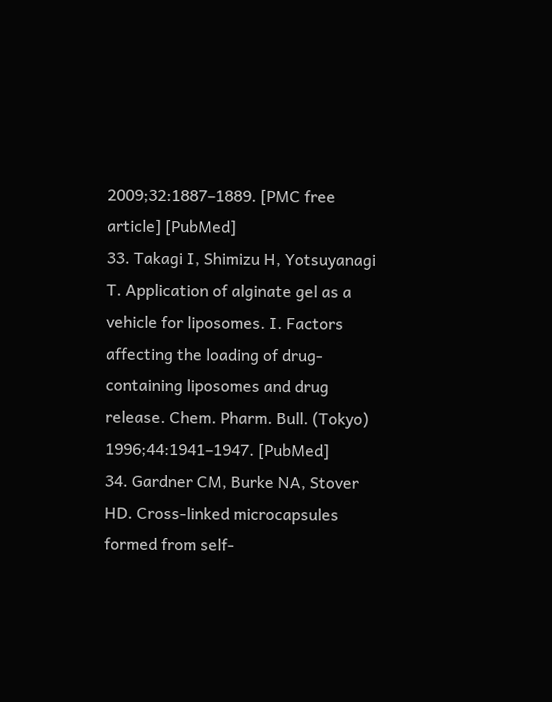2009;32:1887–1889. [PMC free article] [PubMed]
33. Takagi I, Shimizu H, Yotsuyanagi T. Application of alginate gel as a vehicle for liposomes. I. Factors affecting the loading of drug-containing liposomes and drug release. Chem. Pharm. Bull. (Tokyo) 1996;44:1941–1947. [PubMed]
34. Gardner CM, Burke NA, Stover HD. Cross-linked microcapsules formed from self-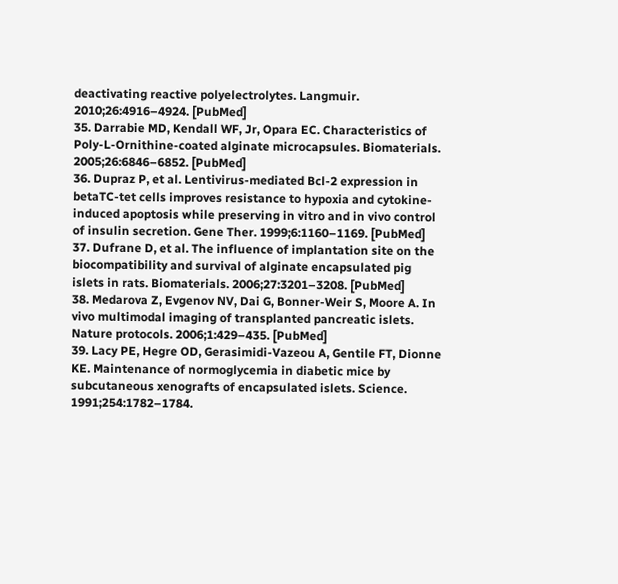deactivating reactive polyelectrolytes. Langmuir. 2010;26:4916–4924. [PubMed]
35. Darrabie MD, Kendall WF, Jr, Opara EC. Characteristics of Poly-L-Ornithine-coated alginate microcapsules. Biomaterials. 2005;26:6846–6852. [PubMed]
36. Dupraz P, et al. Lentivirus-mediated Bcl-2 expression in betaTC-tet cells improves resistance to hypoxia and cytokine-induced apoptosis while preserving in vitro and in vivo control of insulin secretion. Gene Ther. 1999;6:1160–1169. [PubMed]
37. Dufrane D, et al. The influence of implantation site on the biocompatibility and survival of alginate encapsulated pig islets in rats. Biomaterials. 2006;27:3201–3208. [PubMed]
38. Medarova Z, Evgenov NV, Dai G, Bonner-Weir S, Moore A. In vivo multimodal imaging of transplanted pancreatic islets. Nature protocols. 2006;1:429–435. [PubMed]
39. Lacy PE, Hegre OD, Gerasimidi-Vazeou A, Gentile FT, Dionne KE. Maintenance of normoglycemia in diabetic mice by subcutaneous xenografts of encapsulated islets. Science. 1991;254:1782–1784.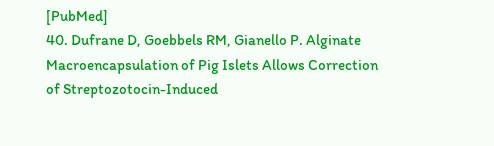[PubMed]
40. Dufrane D, Goebbels RM, Gianello P. Alginate Macroencapsulation of Pig Islets Allows Correction of Streptozotocin-Induced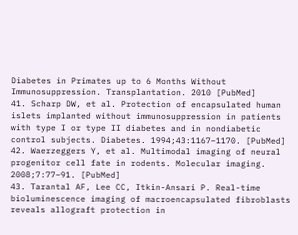Diabetes in Primates up to 6 Months Without Immunosuppression. Transplantation. 2010 [PubMed]
41. Scharp DW, et al. Protection of encapsulated human islets implanted without immunosuppression in patients with type I or type II diabetes and in nondiabetic control subjects. Diabetes. 1994;43:1167–1170. [PubMed]
42. Waerzeggers Y, et al. Multimodal imaging of neural progenitor cell fate in rodents. Molecular imaging. 2008;7:77–91. [PubMed]
43. Tarantal AF, Lee CC, Itkin-Ansari P. Real-time bioluminescence imaging of macroencapsulated fibroblasts reveals allograft protection in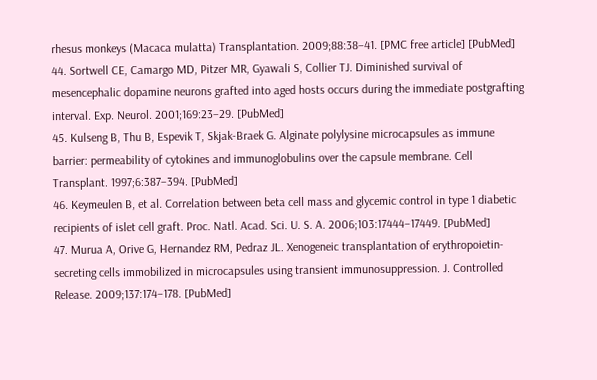rhesus monkeys (Macaca mulatta) Transplantation. 2009;88:38–41. [PMC free article] [PubMed]
44. Sortwell CE, Camargo MD, Pitzer MR, Gyawali S, Collier TJ. Diminished survival of mesencephalic dopamine neurons grafted into aged hosts occurs during the immediate postgrafting interval. Exp. Neurol. 2001;169:23–29. [PubMed]
45. Kulseng B, Thu B, Espevik T, Skjak-Braek G. Alginate polylysine microcapsules as immune barrier: permeability of cytokines and immunoglobulins over the capsule membrane. Cell Transplant. 1997;6:387–394. [PubMed]
46. Keymeulen B, et al. Correlation between beta cell mass and glycemic control in type 1 diabetic recipients of islet cell graft. Proc. Natl. Acad. Sci. U. S. A. 2006;103:17444–17449. [PubMed]
47. Murua A, Orive G, Hernandez RM, Pedraz JL. Xenogeneic transplantation of erythropoietin-secreting cells immobilized in microcapsules using transient immunosuppression. J. Controlled Release. 2009;137:174–178. [PubMed]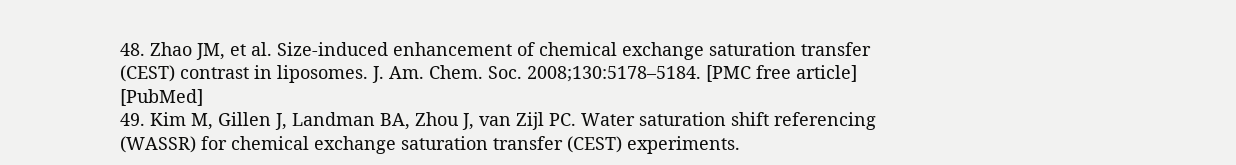48. Zhao JM, et al. Size-induced enhancement of chemical exchange saturation transfer (CEST) contrast in liposomes. J. Am. Chem. Soc. 2008;130:5178–5184. [PMC free article] [PubMed]
49. Kim M, Gillen J, Landman BA, Zhou J, van Zijl PC. Water saturation shift referencing (WASSR) for chemical exchange saturation transfer (CEST) experiments.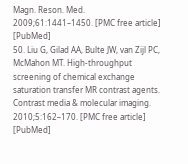Magn. Reson. Med. 2009;61:1441–1450. [PMC free article] [PubMed]
50. Liu G, Gilad AA, Bulte JW, van Zijl PC, McMahon MT. High-throughput screening of chemical exchange saturation transfer MR contrast agents. Contrast media & molecular imaging. 2010;5:162–170. [PMC free article] [PubMed]